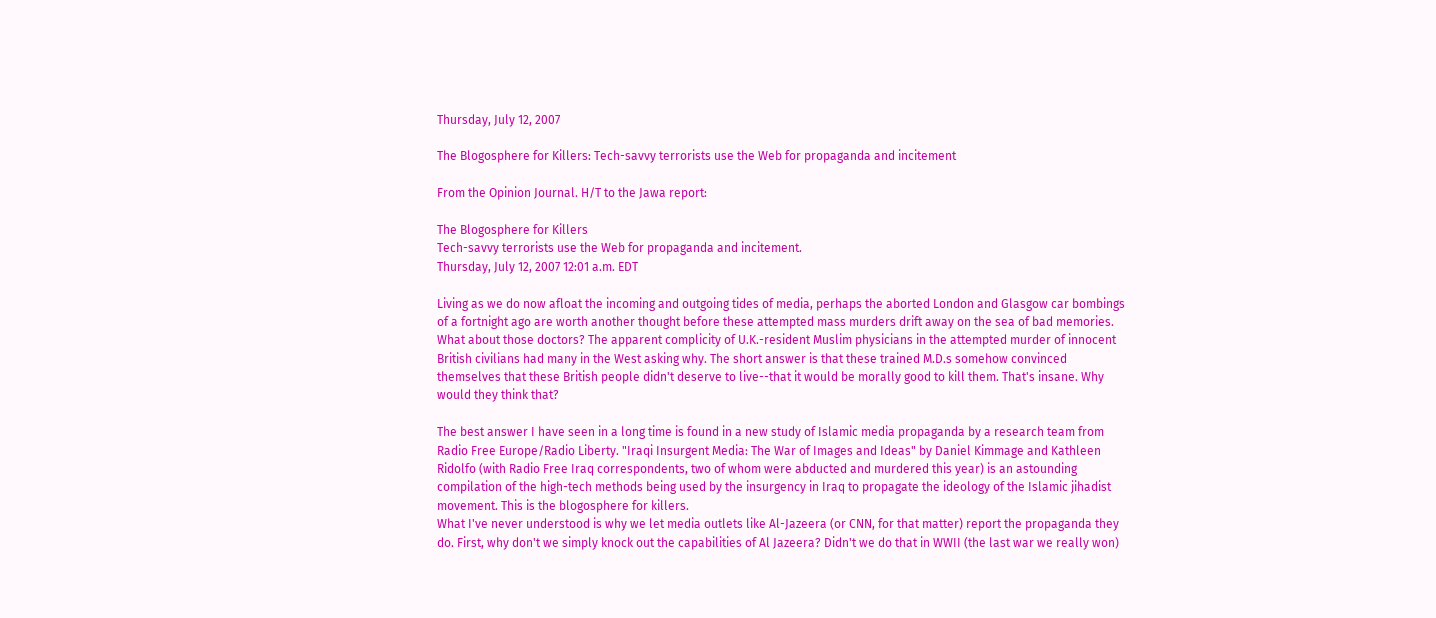Thursday, July 12, 2007

The Blogosphere for Killers: Tech-savvy terrorists use the Web for propaganda and incitement

From the Opinion Journal. H/T to the Jawa report:

The Blogosphere for Killers
Tech-savvy terrorists use the Web for propaganda and incitement.
Thursday, July 12, 2007 12:01 a.m. EDT

Living as we do now afloat the incoming and outgoing tides of media, perhaps the aborted London and Glasgow car bombings of a fortnight ago are worth another thought before these attempted mass murders drift away on the sea of bad memories. What about those doctors? The apparent complicity of U.K.-resident Muslim physicians in the attempted murder of innocent British civilians had many in the West asking why. The short answer is that these trained M.D.s somehow convinced themselves that these British people didn't deserve to live--that it would be morally good to kill them. That's insane. Why would they think that?

The best answer I have seen in a long time is found in a new study of Islamic media propaganda by a research team from Radio Free Europe/Radio Liberty. "Iraqi Insurgent Media: The War of Images and Ideas" by Daniel Kimmage and Kathleen Ridolfo (with Radio Free Iraq correspondents, two of whom were abducted and murdered this year) is an astounding compilation of the high-tech methods being used by the insurgency in Iraq to propagate the ideology of the Islamic jihadist movement. This is the blogosphere for killers.
What I've never understood is why we let media outlets like Al-Jazeera (or CNN, for that matter) report the propaganda they do. First, why don't we simply knock out the capabilities of Al Jazeera? Didn't we do that in WWII (the last war we really won)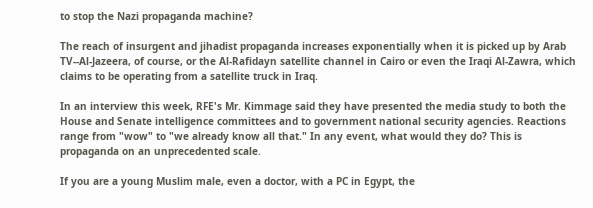to stop the Nazi propaganda machine?

The reach of insurgent and jihadist propaganda increases exponentially when it is picked up by Arab TV--Al-Jazeera, of course, or the Al-Rafidayn satellite channel in Cairo or even the Iraqi Al-Zawra, which claims to be operating from a satellite truck in Iraq.

In an interview this week, RFE's Mr. Kimmage said they have presented the media study to both the House and Senate intelligence committees and to government national security agencies. Reactions range from "wow" to "we already know all that." In any event, what would they do? This is propaganda on an unprecedented scale.

If you are a young Muslim male, even a doctor, with a PC in Egypt, the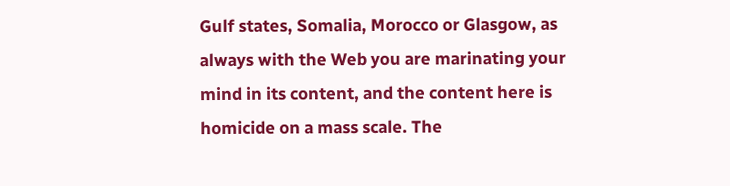Gulf states, Somalia, Morocco or Glasgow, as always with the Web you are marinating your mind in its content, and the content here is homicide on a mass scale. The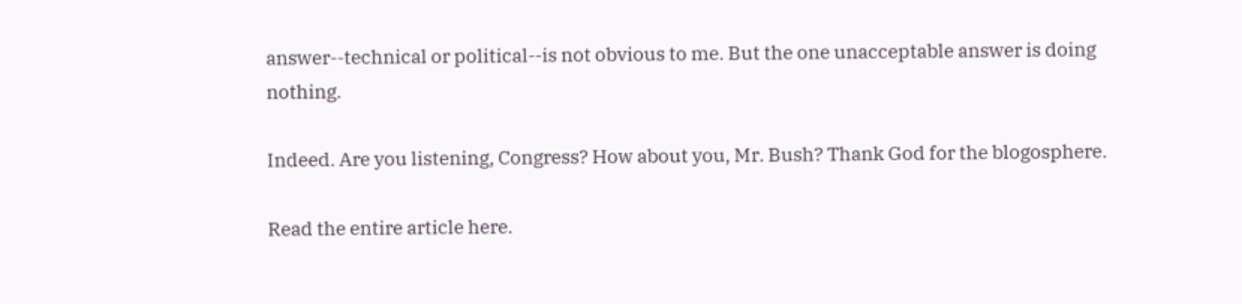answer--technical or political--is not obvious to me. But the one unacceptable answer is doing nothing.

Indeed. Are you listening, Congress? How about you, Mr. Bush? Thank God for the blogosphere.

Read the entire article here.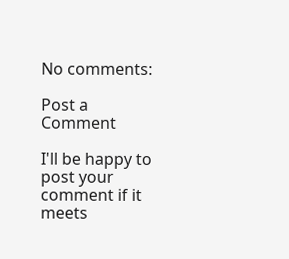No comments:

Post a Comment

I'll be happy to post your comment if it meets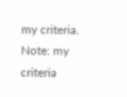my criteria. Note: my criteria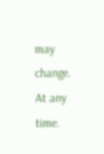may change. At any time.